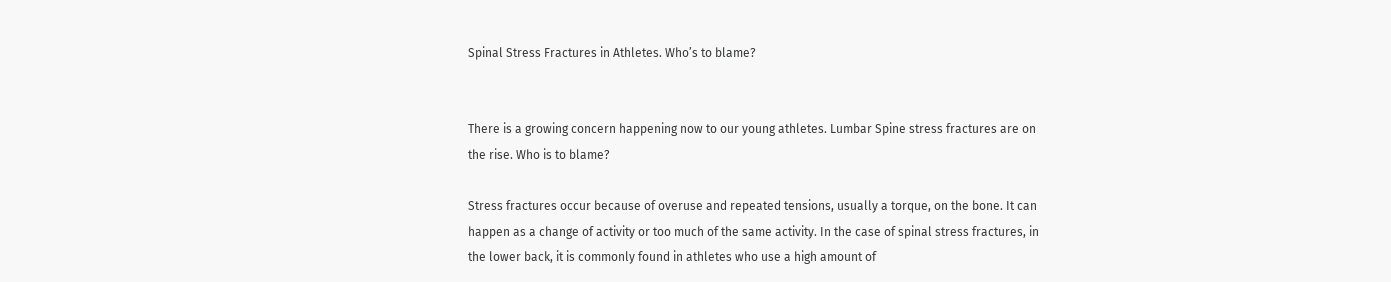Spinal Stress Fractures in Athletes. Who’s to blame?


There is a growing concern happening now to our young athletes. Lumbar Spine stress fractures are on the rise. Who is to blame?

Stress fractures occur because of overuse and repeated tensions, usually a torque, on the bone. It can happen as a change of activity or too much of the same activity. In the case of spinal stress fractures, in the lower back, it is commonly found in athletes who use a high amount of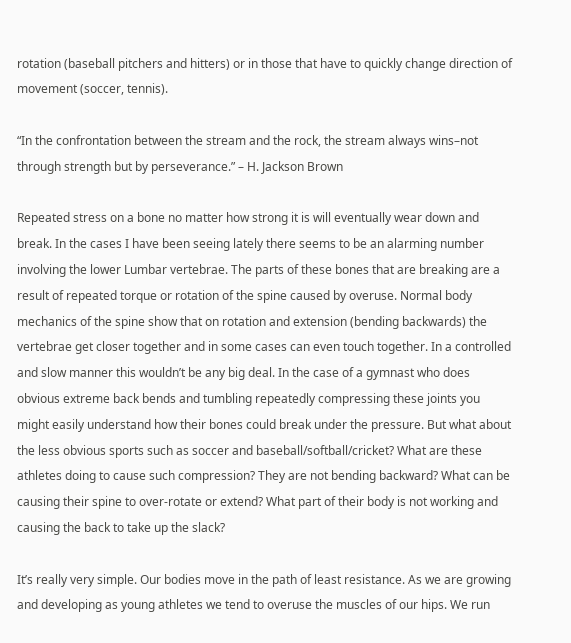rotation (baseball pitchers and hitters) or in those that have to quickly change direction of movement (soccer, tennis).

“In the confrontation between the stream and the rock, the stream always wins–not through strength but by perseverance.” – H. Jackson Brown

Repeated stress on a bone no matter how strong it is will eventually wear down and break. In the cases I have been seeing lately there seems to be an alarming number involving the lower Lumbar vertebrae. The parts of these bones that are breaking are a result of repeated torque or rotation of the spine caused by overuse. Normal body mechanics of the spine show that on rotation and extension (bending backwards) the vertebrae get closer together and in some cases can even touch together. In a controlled and slow manner this wouldn’t be any big deal. In the case of a gymnast who does obvious extreme back bends and tumbling repeatedly compressing these joints you might easily understand how their bones could break under the pressure. But what about the less obvious sports such as soccer and baseball/softball/cricket? What are these athletes doing to cause such compression? They are not bending backward? What can be causing their spine to over-rotate or extend? What part of their body is not working and causing the back to take up the slack?

It’s really very simple. Our bodies move in the path of least resistance. As we are growing and developing as young athletes we tend to overuse the muscles of our hips. We run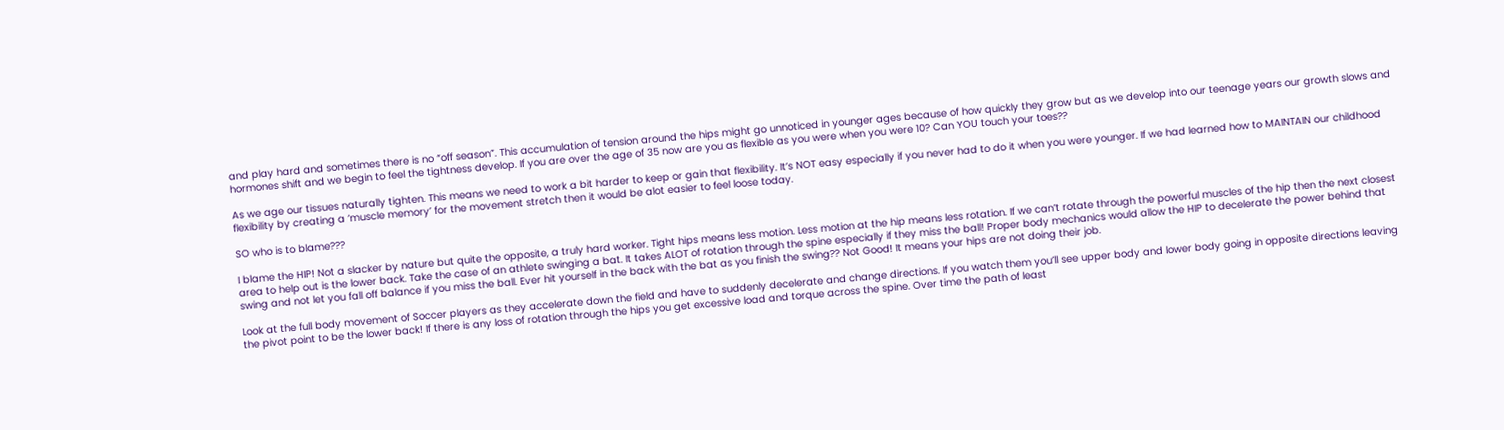and play hard and sometimes there is no “off season”. This accumulation of tension around the hips might go unnoticed in younger ages because of how quickly they grow but as we develop into our teenage years our growth slows and hormones shift and we begin to feel the tightness develop. If you are over the age of 35 now are you as flexible as you were when you were 10? Can YOU touch your toes??

As we age our tissues naturally tighten. This means we need to work a bit harder to keep or gain that flexibility. It’s NOT easy especially if you never had to do it when you were younger. If we had learned how to MAINTAIN our childhood flexibility by creating a ‘muscle memory’ for the movement stretch then it would be alot easier to feel loose today.

SO who is to blame???

I blame the HIP! Not a slacker by nature but quite the opposite, a truly hard worker. Tight hips means less motion. Less motion at the hip means less rotation. If we can’t rotate through the powerful muscles of the hip then the next closest area to help out is the lower back. Take the case of an athlete swinging a bat. It takes ALOT of rotation through the spine especially if they miss the ball! Proper body mechanics would allow the HIP to decelerate the power behind that swing and not let you fall off balance if you miss the ball. Ever hit yourself in the back with the bat as you finish the swing?? Not Good! It means your hips are not doing their job.

Look at the full body movement of Soccer players as they accelerate down the field and have to suddenly decelerate and change directions. If you watch them you’ll see upper body and lower body going in opposite directions leaving the pivot point to be the lower back! If there is any loss of rotation through the hips you get excessive load and torque across the spine. Over time the path of least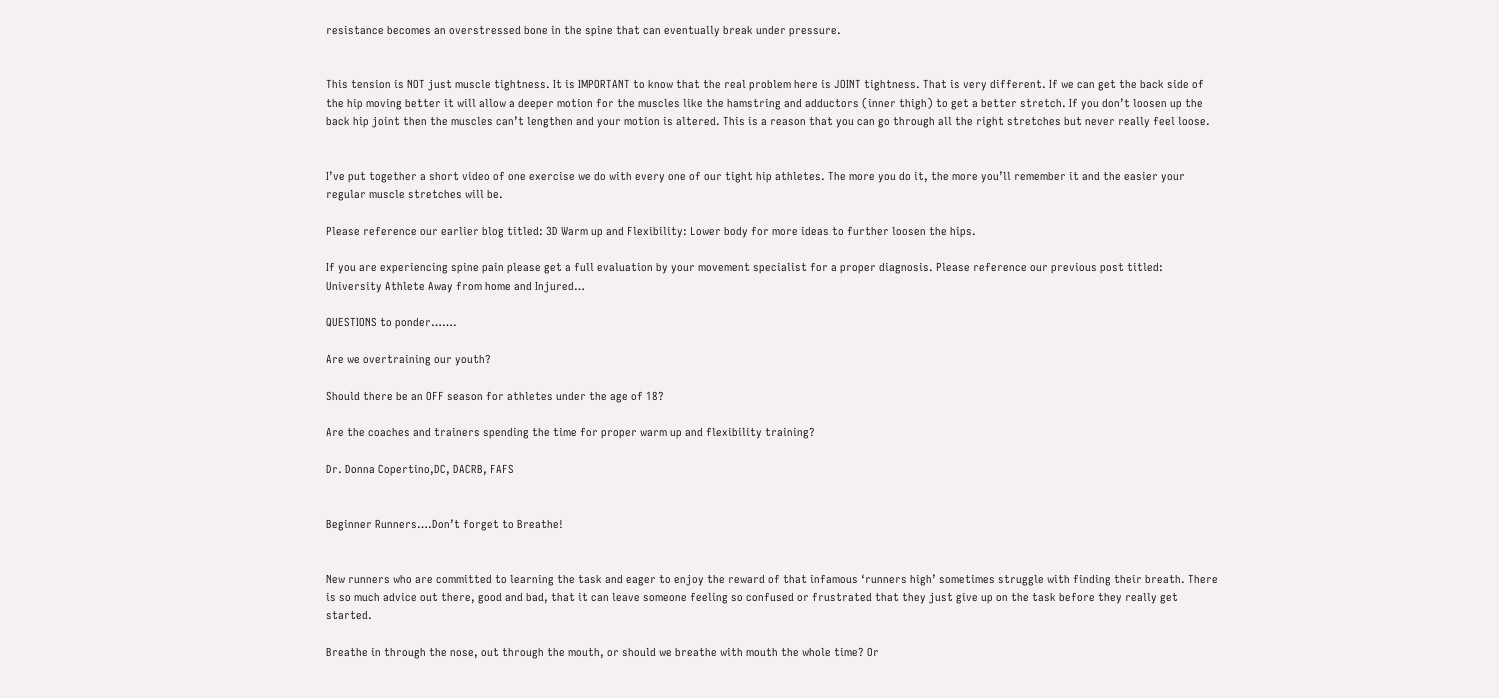resistance becomes an overstressed bone in the spine that can eventually break under pressure.


This tension is NOT just muscle tightness. It is IMPORTANT to know that the real problem here is JOINT tightness. That is very different. If we can get the back side of the hip moving better it will allow a deeper motion for the muscles like the hamstring and adductors (inner thigh) to get a better stretch. If you don’t loosen up the back hip joint then the muscles can’t lengthen and your motion is altered. This is a reason that you can go through all the right stretches but never really feel loose.


I’ve put together a short video of one exercise we do with every one of our tight hip athletes. The more you do it, the more you’ll remember it and the easier your regular muscle stretches will be.

Please reference our earlier blog titled: 3D Warm up and Flexibility: Lower body for more ideas to further loosen the hips.

If you are experiencing spine pain please get a full evaluation by your movement specialist for a proper diagnosis. Please reference our previous post titled: University Athlete Away from home and Injured…

QUESTIONS to ponder…….

Are we overtraining our youth?

Should there be an OFF season for athletes under the age of 18?

Are the coaches and trainers spending the time for proper warm up and flexibility training?

Dr. Donna Copertino,DC, DACRB, FAFS


Beginner Runners….Don’t forget to Breathe!


New runners who are committed to learning the task and eager to enjoy the reward of that infamous ‘runners high’ sometimes struggle with finding their breath. There is so much advice out there, good and bad, that it can leave someone feeling so confused or frustrated that they just give up on the task before they really get started.

Breathe in through the nose, out through the mouth, or should we breathe with mouth the whole time? Or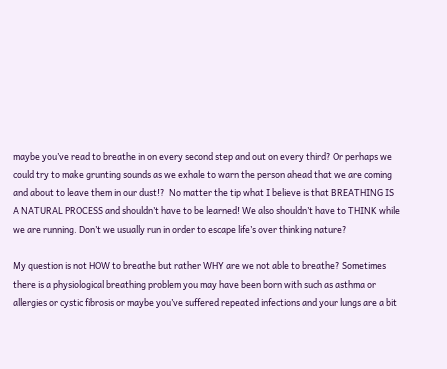maybe you’ve read to breathe in on every second step and out on every third? Or perhaps we could try to make grunting sounds as we exhale to warn the person ahead that we are coming and about to leave them in our dust!?  No matter the tip what I believe is that BREATHING IS A NATURAL PROCESS and shouldn’t have to be learned! We also shouldn’t have to THINK while we are running. Don’t we usually run in order to escape life’s over thinking nature?

My question is not HOW to breathe but rather WHY are we not able to breathe? Sometimes there is a physiological breathing problem you may have been born with such as asthma or allergies or cystic fibrosis or maybe you’ve suffered repeated infections and your lungs are a bit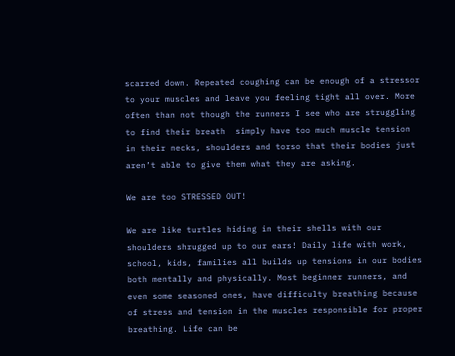scarred down. Repeated coughing can be enough of a stressor to your muscles and leave you feeling tight all over. More often than not though the runners I see who are struggling to find their breath  simply have too much muscle tension in their necks, shoulders and torso that their bodies just aren’t able to give them what they are asking.

We are too STRESSED OUT!

We are like turtles hiding in their shells with our shoulders shrugged up to our ears! Daily life with work, school, kids, families all builds up tensions in our bodies both mentally and physically. Most beginner runners, and even some seasoned ones, have difficulty breathing because of stress and tension in the muscles responsible for proper breathing. Life can be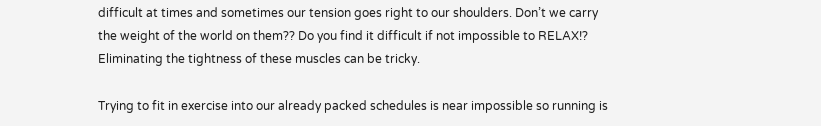difficult at times and sometimes our tension goes right to our shoulders. Don’t we carry the weight of the world on them?? Do you find it difficult if not impossible to RELAX!? Eliminating the tightness of these muscles can be tricky.

Trying to fit in exercise into our already packed schedules is near impossible so running is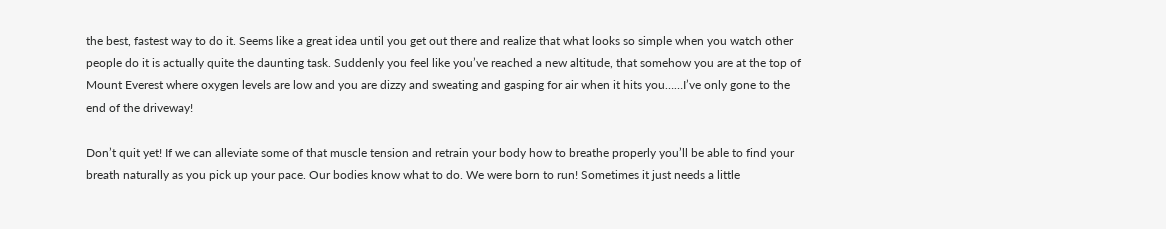the best, fastest way to do it. Seems like a great idea until you get out there and realize that what looks so simple when you watch other people do it is actually quite the daunting task. Suddenly you feel like you’ve reached a new altitude, that somehow you are at the top of Mount Everest where oxygen levels are low and you are dizzy and sweating and gasping for air when it hits you……I’ve only gone to the end of the driveway!

Don’t quit yet! If we can alleviate some of that muscle tension and retrain your body how to breathe properly you’ll be able to find your breath naturally as you pick up your pace. Our bodies know what to do. We were born to run! Sometimes it just needs a little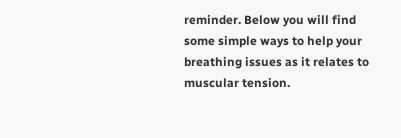reminder. Below you will find some simple ways to help your breathing issues as it relates to muscular tension.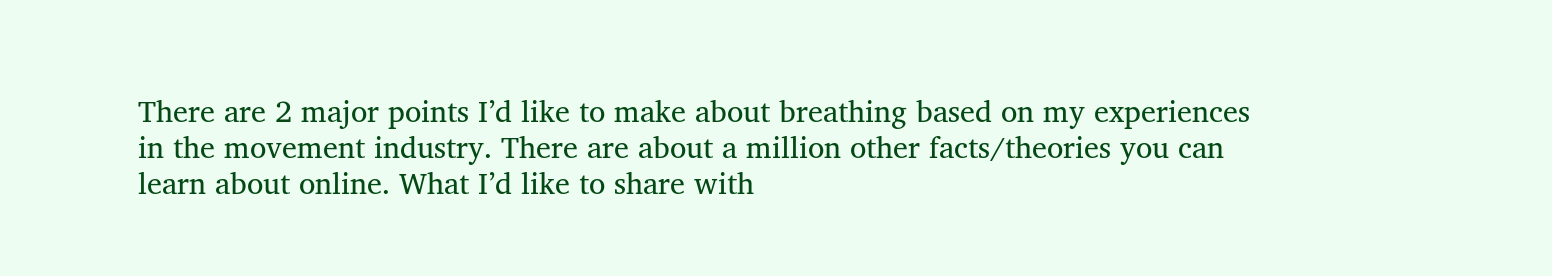There are 2 major points I’d like to make about breathing based on my experiences in the movement industry. There are about a million other facts/theories you can learn about online. What I’d like to share with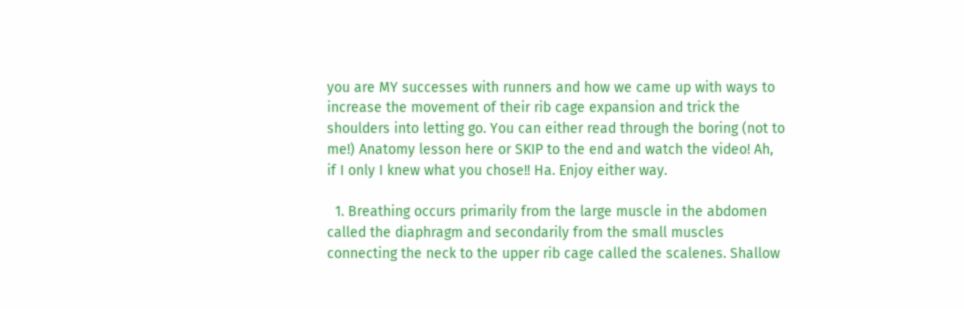you are MY successes with runners and how we came up with ways to increase the movement of their rib cage expansion and trick the shoulders into letting go. You can either read through the boring (not to me!) Anatomy lesson here or SKIP to the end and watch the video! Ah, if I only I knew what you chose!! Ha. Enjoy either way.

  1. Breathing occurs primarily from the large muscle in the abdomen called the diaphragm and secondarily from the small muscles connecting the neck to the upper rib cage called the scalenes. Shallow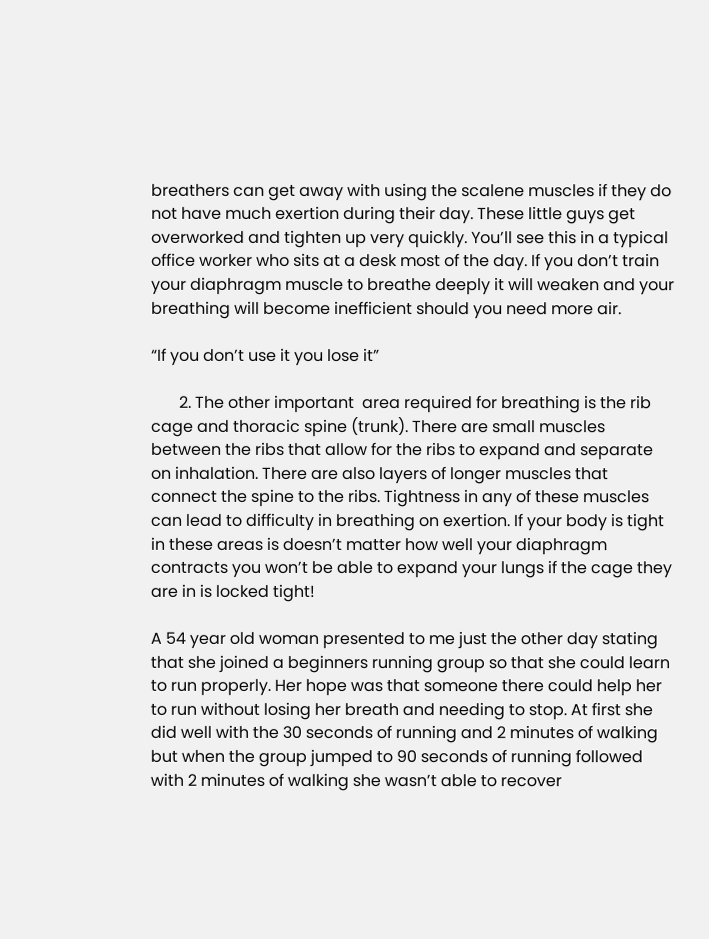breathers can get away with using the scalene muscles if they do not have much exertion during their day. These little guys get overworked and tighten up very quickly. You’ll see this in a typical office worker who sits at a desk most of the day. If you don’t train your diaphragm muscle to breathe deeply it will weaken and your breathing will become inefficient should you need more air.

“If you don’t use it you lose it”

       2. The other important  area required for breathing is the rib cage and thoracic spine (trunk). There are small muscles between the ribs that allow for the ribs to expand and separate on inhalation. There are also layers of longer muscles that connect the spine to the ribs. Tightness in any of these muscles can lead to difficulty in breathing on exertion. If your body is tight in these areas is doesn’t matter how well your diaphragm contracts you won’t be able to expand your lungs if the cage they are in is locked tight!

A 54 year old woman presented to me just the other day stating that she joined a beginners running group so that she could learn to run properly. Her hope was that someone there could help her to run without losing her breath and needing to stop. At first she did well with the 30 seconds of running and 2 minutes of walking but when the group jumped to 90 seconds of running followed with 2 minutes of walking she wasn’t able to recover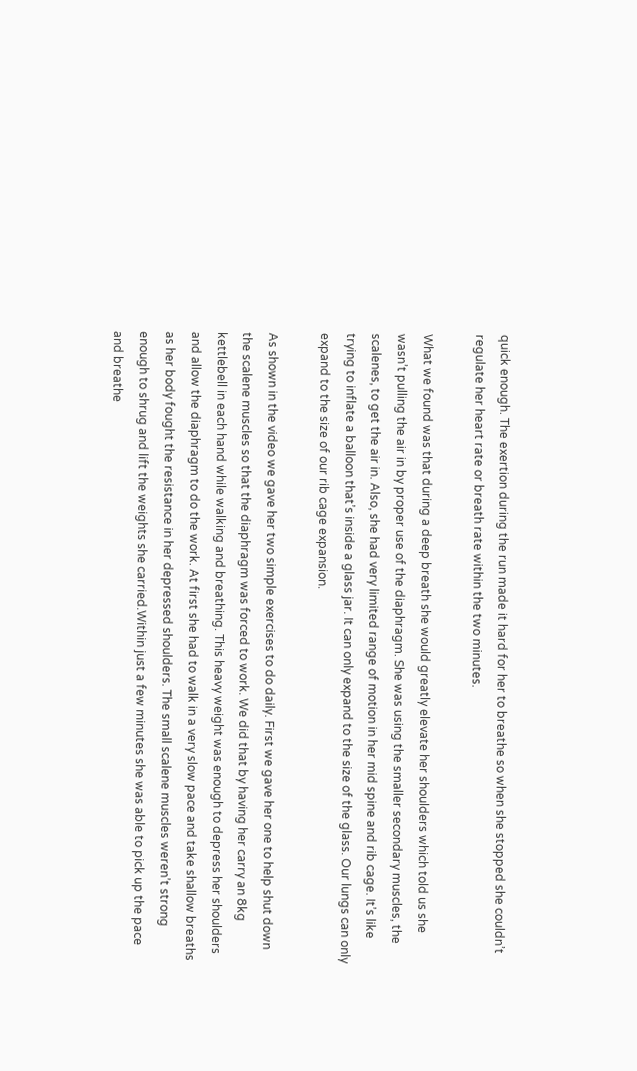quick enough. The exertion during the run made it hard for her to breathe so when she stopped she couldn’t regulate her heart rate or breath rate within the two minutes.

What we found was that during a deep breath she would greatly elevate her shoulders which told us she wasn’t pulling the air in by proper use of the diaphragm. She was using the smaller secondary muscles, the scalenes, to get the air in. Also, she had very limited range of motion in her mid spine and rib cage. It’s like trying to inflate a balloon that’s inside a glass jar. It can only expand to the size of the glass. Our lungs can only expand to the size of our rib cage expansion.

As shown in the video we gave her two simple exercises to do daily. First we gave her one to help shut down the scalene muscles so that the diaphragm was forced to work. We did that by having her carry an 8kg kettlebell in each hand while walking and breathing. This heavy weight was enough to depress her shoulders and allow the diaphragm to do the work. At first she had to walk in a very slow pace and take shallow breaths as her body fought the resistance in her depressed shoulders. The small scalene muscles weren’t strong enough to shrug and lift the weights she carried.Within just a few minutes she was able to pick up the pace and breathe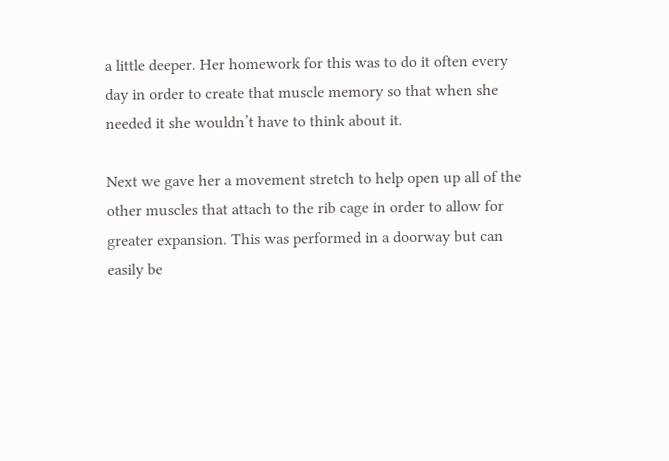a little deeper. Her homework for this was to do it often every day in order to create that muscle memory so that when she needed it she wouldn’t have to think about it.

Next we gave her a movement stretch to help open up all of the other muscles that attach to the rib cage in order to allow for greater expansion. This was performed in a doorway but can easily be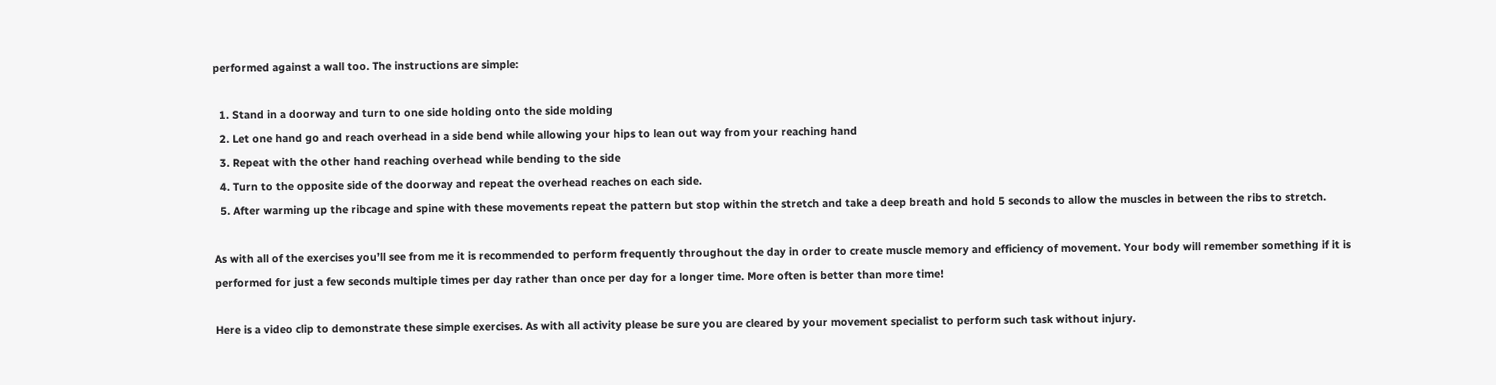performed against a wall too. The instructions are simple:

  1. Stand in a doorway and turn to one side holding onto the side molding
  2. Let one hand go and reach overhead in a side bend while allowing your hips to lean out way from your reaching hand
  3. Repeat with the other hand reaching overhead while bending to the side
  4. Turn to the opposite side of the doorway and repeat the overhead reaches on each side.
  5. After warming up the ribcage and spine with these movements repeat the pattern but stop within the stretch and take a deep breath and hold 5 seconds to allow the muscles in between the ribs to stretch.

As with all of the exercises you’ll see from me it is recommended to perform frequently throughout the day in order to create muscle memory and efficiency of movement. Your body will remember something if it is performed for just a few seconds multiple times per day rather than once per day for a longer time. More often is better than more time!

Here is a video clip to demonstrate these simple exercises. As with all activity please be sure you are cleared by your movement specialist to perform such task without injury.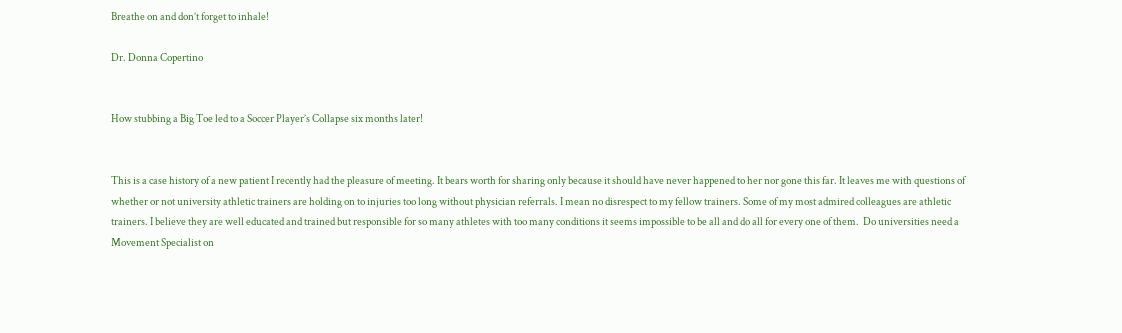Breathe on and don’t forget to inhale!

Dr. Donna Copertino


How stubbing a Big Toe led to a Soccer Player’s Collapse six months later!


This is a case history of a new patient I recently had the pleasure of meeting. It bears worth for sharing only because it should have never happened to her nor gone this far. It leaves me with questions of whether or not university athletic trainers are holding on to injuries too long without physician referrals. I mean no disrespect to my fellow trainers. Some of my most admired colleagues are athletic trainers. I believe they are well educated and trained but responsible for so many athletes with too many conditions it seems impossible to be all and do all for every one of them.  Do universities need a Movement Specialist on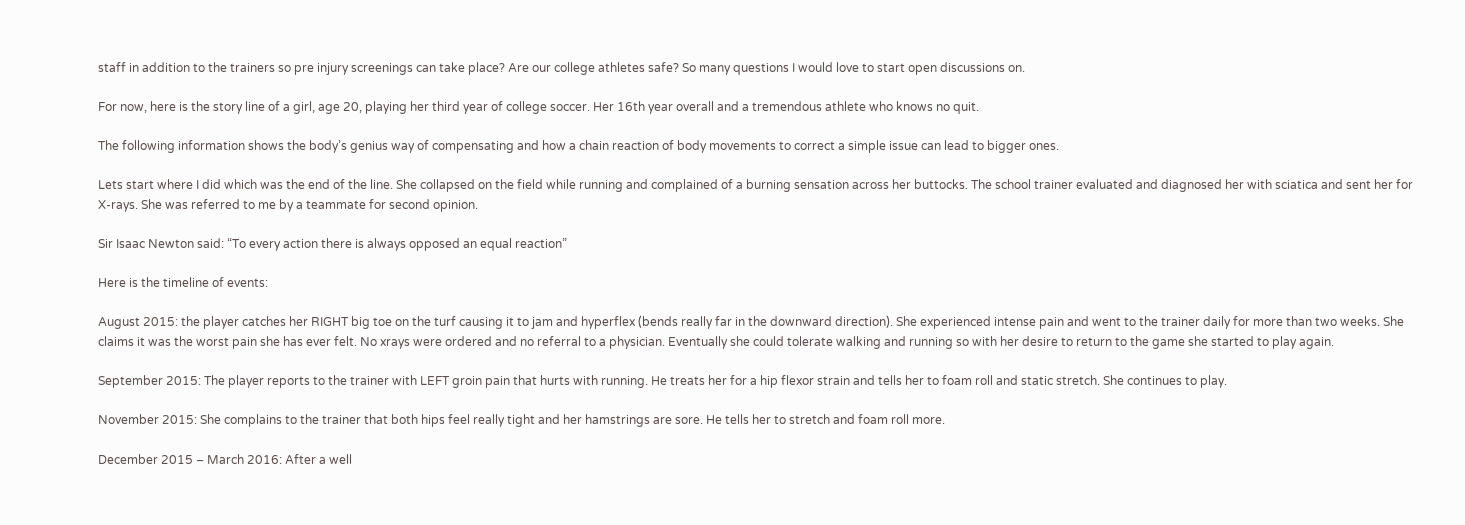staff in addition to the trainers so pre injury screenings can take place? Are our college athletes safe? So many questions I would love to start open discussions on.

For now, here is the story line of a girl, age 20, playing her third year of college soccer. Her 16th year overall and a tremendous athlete who knows no quit.

The following information shows the body’s genius way of compensating and how a chain reaction of body movements to correct a simple issue can lead to bigger ones.

Lets start where I did which was the end of the line. She collapsed on the field while running and complained of a burning sensation across her buttocks. The school trainer evaluated and diagnosed her with sciatica and sent her for X-rays. She was referred to me by a teammate for second opinion.

Sir Isaac Newton said: “To every action there is always opposed an equal reaction”

Here is the timeline of events:

August 2015: the player catches her RIGHT big toe on the turf causing it to jam and hyperflex (bends really far in the downward direction). She experienced intense pain and went to the trainer daily for more than two weeks. She claims it was the worst pain she has ever felt. No xrays were ordered and no referral to a physician. Eventually she could tolerate walking and running so with her desire to return to the game she started to play again.

September 2015: The player reports to the trainer with LEFT groin pain that hurts with running. He treats her for a hip flexor strain and tells her to foam roll and static stretch. She continues to play.

November 2015: She complains to the trainer that both hips feel really tight and her hamstrings are sore. He tells her to stretch and foam roll more.

December 2015 – March 2016: After a well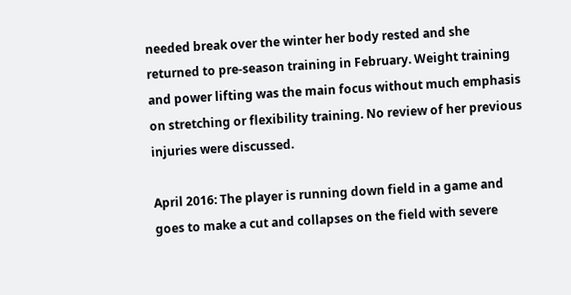needed break over the winter her body rested and she returned to pre-season training in February. Weight training and power lifting was the main focus without much emphasis on stretching or flexibility training. No review of her previous injuries were discussed.

April 2016: The player is running down field in a game and goes to make a cut and collapses on the field with severe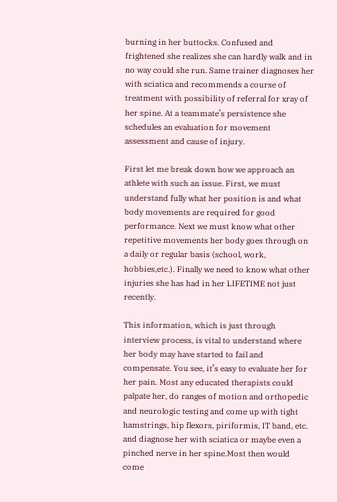burning in her buttocks. Confused and frightened she realizes she can hardly walk and in no way could she run. Same trainer diagnoses her with sciatica and recommends a course of treatment with possibility of referral for xray of her spine. At a teammate’s persistence she schedules an evaluation for movement assessment and cause of injury.

First let me break down how we approach an athlete with such an issue. First, we must understand fully what her position is and what body movements are required for good performance. Next we must know what other repetitive movements her body goes through on a daily or regular basis (school, work, hobbies,etc.). Finally we need to know what other injuries she has had in her LIFETIME not just recently.

This information, which is just through interview process, is vital to understand where her body may have started to fail and compensate. You see, it’s easy to evaluate her for her pain. Most any educated therapists could palpate her, do ranges of motion and orthopedic and neurologic testing and come up with tight hamstrings, hip flexors, piriformis, IT band, etc. and diagnose her with sciatica or maybe even a pinched nerve in her spine.Most then would come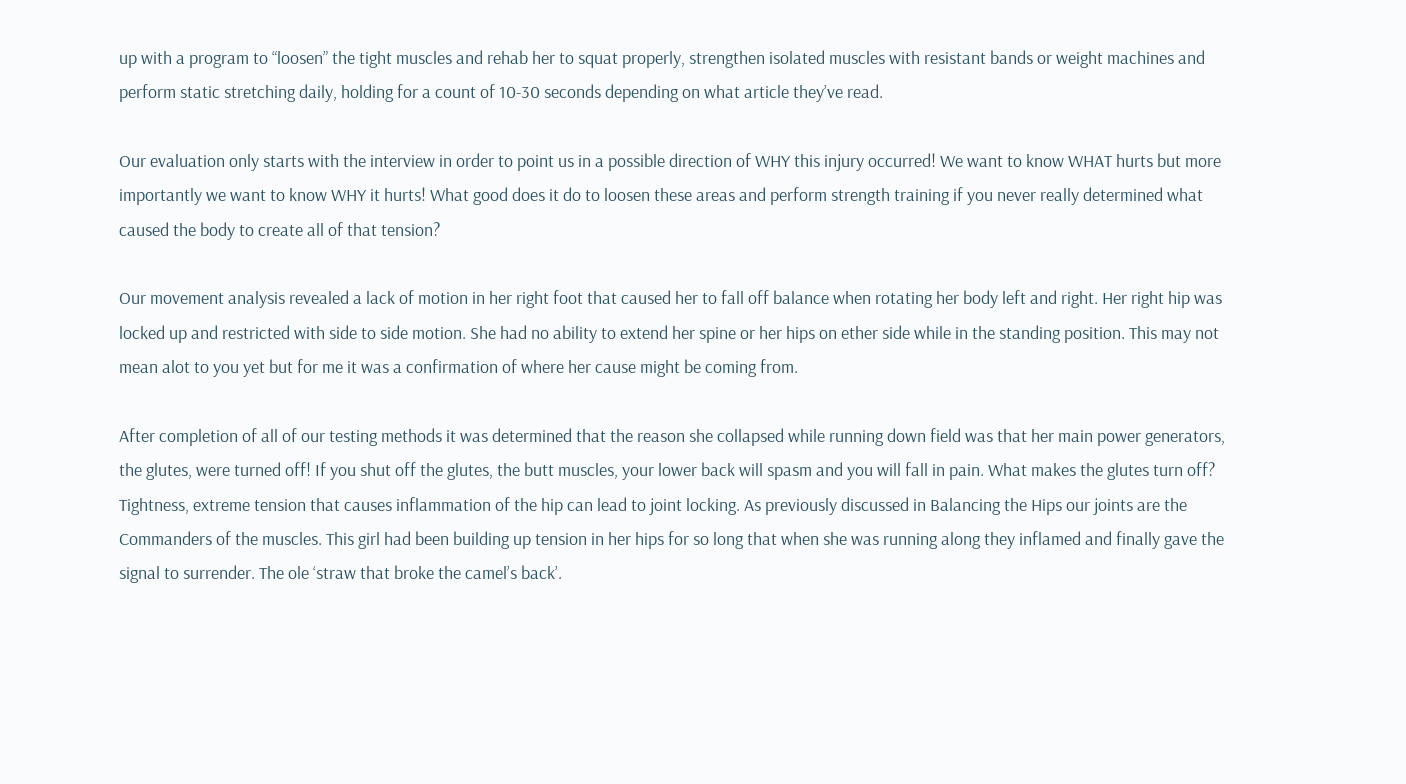up with a program to “loosen” the tight muscles and rehab her to squat properly, strengthen isolated muscles with resistant bands or weight machines and perform static stretching daily, holding for a count of 10-30 seconds depending on what article they’ve read.

Our evaluation only starts with the interview in order to point us in a possible direction of WHY this injury occurred! We want to know WHAT hurts but more importantly we want to know WHY it hurts! What good does it do to loosen these areas and perform strength training if you never really determined what caused the body to create all of that tension?

Our movement analysis revealed a lack of motion in her right foot that caused her to fall off balance when rotating her body left and right. Her right hip was locked up and restricted with side to side motion. She had no ability to extend her spine or her hips on ether side while in the standing position. This may not mean alot to you yet but for me it was a confirmation of where her cause might be coming from.

After completion of all of our testing methods it was determined that the reason she collapsed while running down field was that her main power generators, the glutes, were turned off! If you shut off the glutes, the butt muscles, your lower back will spasm and you will fall in pain. What makes the glutes turn off? Tightness, extreme tension that causes inflammation of the hip can lead to joint locking. As previously discussed in Balancing the Hips our joints are the Commanders of the muscles. This girl had been building up tension in her hips for so long that when she was running along they inflamed and finally gave the signal to surrender. The ole ‘straw that broke the camel’s back’.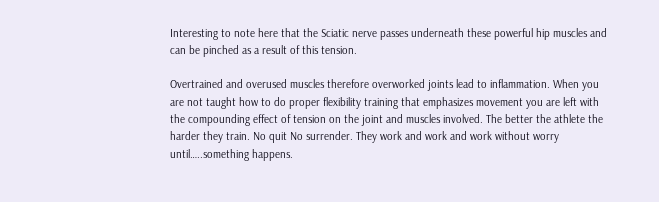Interesting to note here that the Sciatic nerve passes underneath these powerful hip muscles and can be pinched as a result of this tension.

Overtrained and overused muscles therefore overworked joints lead to inflammation. When you are not taught how to do proper flexibility training that emphasizes movement you are left with the compounding effect of tension on the joint and muscles involved. The better the athlete the harder they train. No quit No surrender. They work and work and work without worry until…..something happens.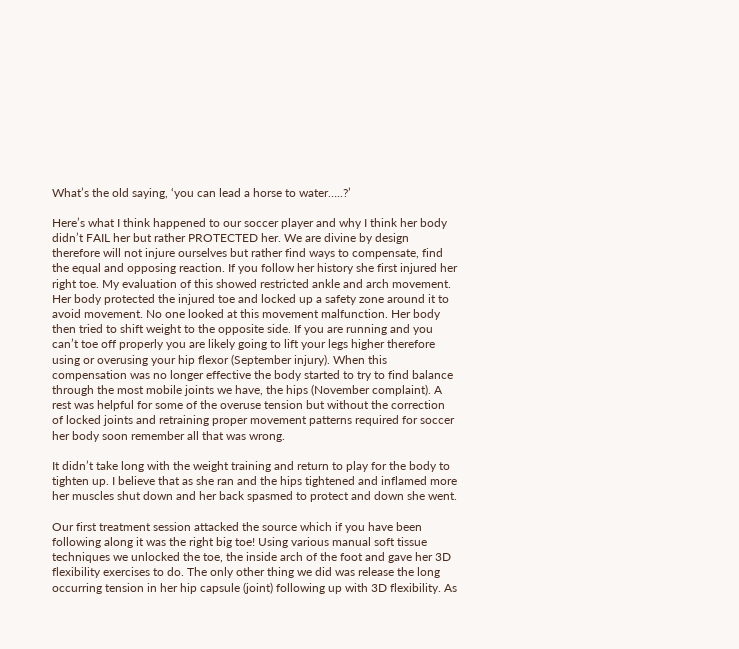What’s the old saying, ‘you can lead a horse to water…..?’

Here’s what I think happened to our soccer player and why I think her body didn’t FAIL her but rather PROTECTED her. We are divine by design therefore will not injure ourselves but rather find ways to compensate, find the equal and opposing reaction. If you follow her history she first injured her right toe. My evaluation of this showed restricted ankle and arch movement. Her body protected the injured toe and locked up a safety zone around it to avoid movement. No one looked at this movement malfunction. Her body then tried to shift weight to the opposite side. If you are running and you can’t toe off properly you are likely going to lift your legs higher therefore using or overusing your hip flexor (September injury). When this compensation was no longer effective the body started to try to find balance through the most mobile joints we have, the hips (November complaint). A rest was helpful for some of the overuse tension but without the correction of locked joints and retraining proper movement patterns required for soccer her body soon remember all that was wrong.

It didn’t take long with the weight training and return to play for the body to tighten up. I believe that as she ran and the hips tightened and inflamed more her muscles shut down and her back spasmed to protect and down she went.

Our first treatment session attacked the source which if you have been following along it was the right big toe! Using various manual soft tissue techniques we unlocked the toe, the inside arch of the foot and gave her 3D flexibility exercises to do. The only other thing we did was release the long occurring tension in her hip capsule (joint) following up with 3D flexibility. As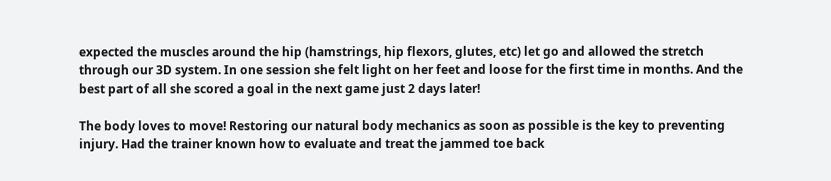expected the muscles around the hip (hamstrings, hip flexors, glutes, etc) let go and allowed the stretch through our 3D system. In one session she felt light on her feet and loose for the first time in months. And the best part of all she scored a goal in the next game just 2 days later!

The body loves to move! Restoring our natural body mechanics as soon as possible is the key to preventing injury. Had the trainer known how to evaluate and treat the jammed toe back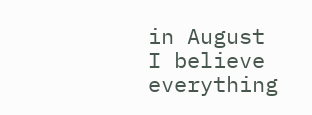in August I believe everything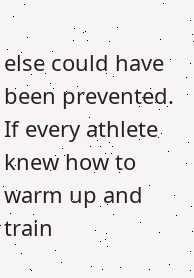else could have been prevented. If every athlete knew how to warm up and train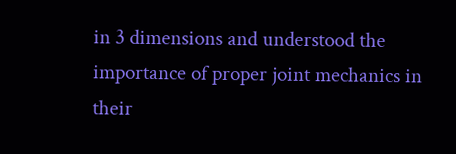in 3 dimensions and understood the importance of proper joint mechanics in their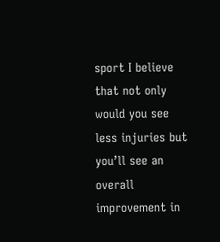sport I believe that not only would you see less injuries but you’ll see an overall improvement in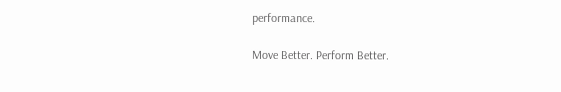performance.

Move Better. Perform Better.